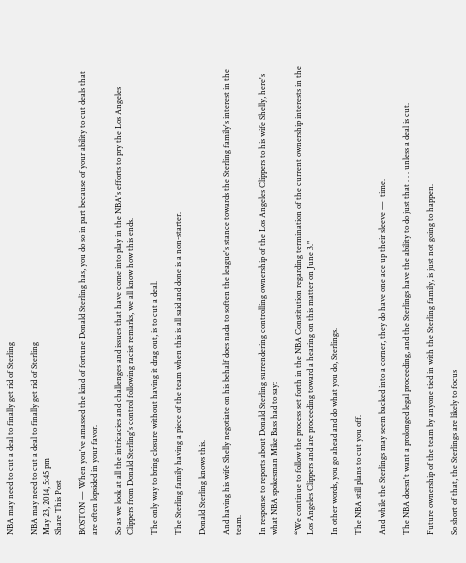NBA may need to cut a deal to finally get rid of Sterling

NBA may need to cut a deal to finally get rid of Sterling
May 23, 2014, 5:45 pm
Share This Post

BOSTON — When you've amassed the kind of fortune Donald Sterling has, you do so in part because of your ability to cut deals that are often lopsided in your favor.

So as we look at all the intricacies and challenges and issues that have come into play in the NBA's efforts to pry the Los Angeles Clippers from Donald Sterling's control following racist remarks, we all know how this ends.

The only way to bring closure without having it drag out, is to cut a deal.

The Sterling family having a piece of the team when this is all said and done is a non-starter.

Donald Sterling knows this.

And having his wife Shelly negotiate on his behalf does nada to soften the league's stance towards the Sterling family's interest in the team.

In response to reports about Donald Sterling surrendering controlling ownership of the Los Angeles Clippers to his wife Shelly, here's what NBA spokesman Mike Bass had to say:

“We continue to follow the process set forth in the NBA Constitution regarding termination of the current ownership interests in the Los Angeles Clippers and are proceeding toward a hearing on this matter on June 3."

In other words, you go ahead and do what you do, Sterlings.

The NBA still plans to cut you off.

And while the Sterlings may seem backed into a corner, they do have one ace up their sleeve —  time.

The NBA doesn't want a prolonged legal proceeding, and the Sterlings have the ability to do just that . . . unless a deal is cut.

Future ownership of the team by anyone tied in with the Sterling family, is just not going to happen.

So short of that, the Sterlings are likely to focus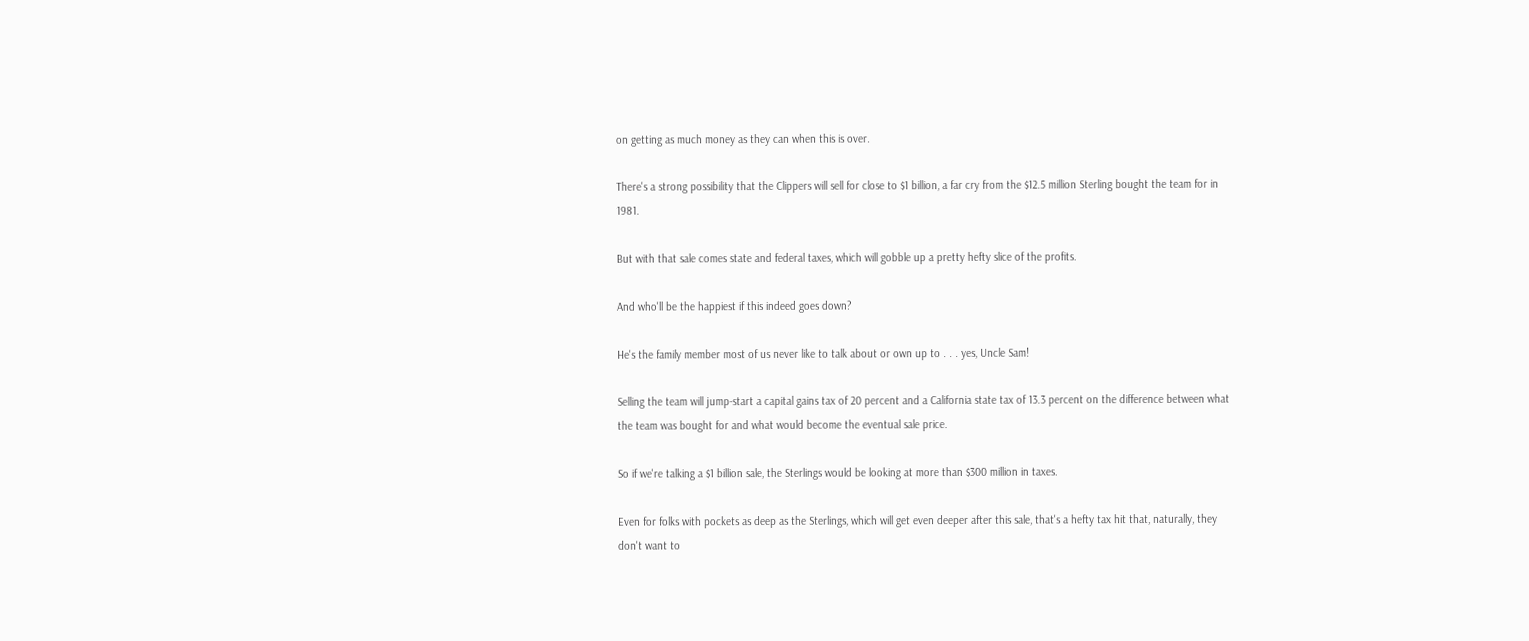on getting as much money as they can when this is over.

There's a strong possibility that the Clippers will sell for close to $1 billion, a far cry from the $12.5 million Sterling bought the team for in 1981.

But with that sale comes state and federal taxes, which will gobble up a pretty hefty slice of the profits.

And who'll be the happiest if this indeed goes down?

He's the family member most of us never like to talk about or own up to . . . yes, Uncle Sam!

Selling the team will jump-start a capital gains tax of 20 percent and a California state tax of 13.3 percent on the difference between what the team was bought for and what would become the eventual sale price.

So if we're talking a $1 billion sale, the Sterlings would be looking at more than $300 million in taxes.

Even for folks with pockets as deep as the Sterlings, which will get even deeper after this sale, that's a hefty tax hit that, naturally, they don't want to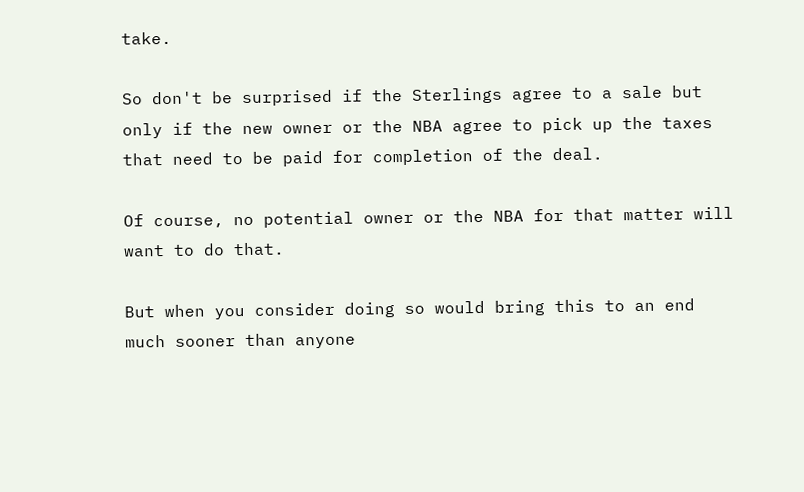take.

So don't be surprised if the Sterlings agree to a sale but only if the new owner or the NBA agree to pick up the taxes that need to be paid for completion of the deal.

Of course, no potential owner or the NBA for that matter will want to do that.

But when you consider doing so would bring this to an end much sooner than anyone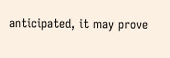anticipated, it may prove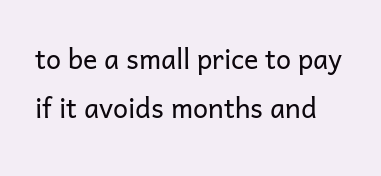to be a small price to pay if it avoids months and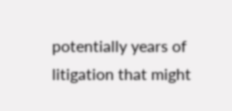potentially years of litigation that might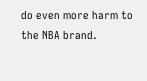do even more harm to the NBA brand.